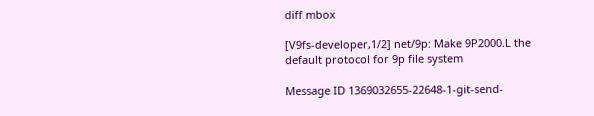diff mbox

[V9fs-developer,1/2] net/9p: Make 9P2000.L the default protocol for 9p file system

Message ID 1369032655-22648-1-git-send-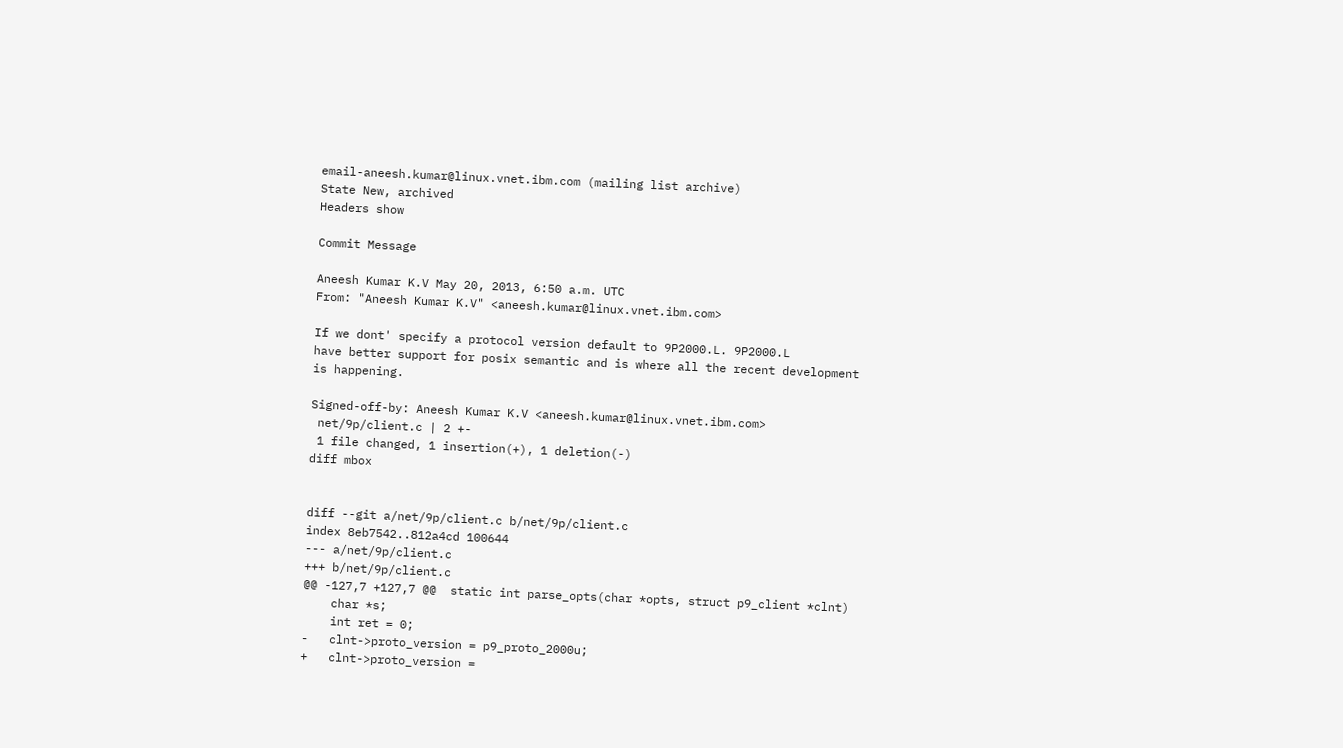email-aneesh.kumar@linux.vnet.ibm.com (mailing list archive)
State New, archived
Headers show

Commit Message

Aneesh Kumar K.V May 20, 2013, 6:50 a.m. UTC
From: "Aneesh Kumar K.V" <aneesh.kumar@linux.vnet.ibm.com>

If we dont' specify a protocol version default to 9P2000.L. 9P2000.L
have better support for posix semantic and is where all the recent development
is happening.

Signed-off-by: Aneesh Kumar K.V <aneesh.kumar@linux.vnet.ibm.com>
 net/9p/client.c | 2 +-
 1 file changed, 1 insertion(+), 1 deletion(-)
diff mbox


diff --git a/net/9p/client.c b/net/9p/client.c
index 8eb7542..812a4cd 100644
--- a/net/9p/client.c
+++ b/net/9p/client.c
@@ -127,7 +127,7 @@  static int parse_opts(char *opts, struct p9_client *clnt)
    char *s;
    int ret = 0;
-   clnt->proto_version = p9_proto_2000u;
+   clnt->proto_version =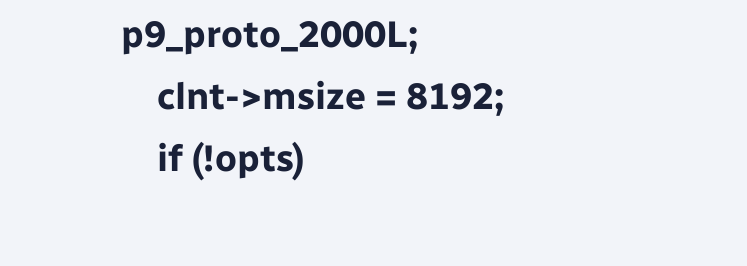p9_proto_2000L;
    clnt->msize = 8192;
    if (!opts)